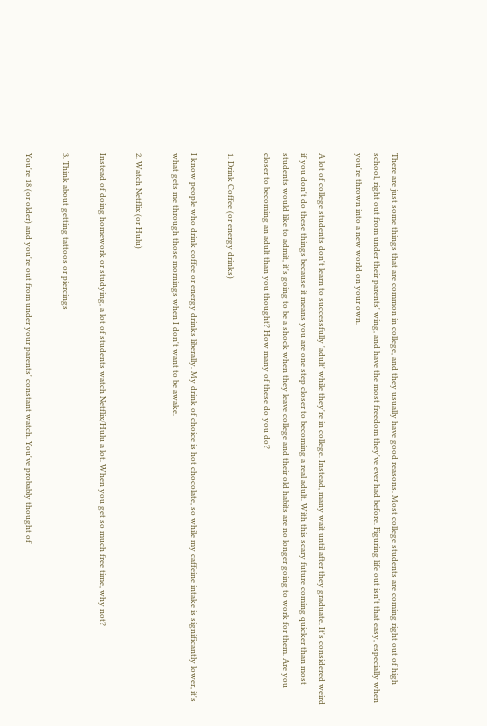There are just some things that are common in college, and they usually have good reasons. Most college students are coming right out of high school, right out from under their parents' wing, and have the most freedom they've ever had before. Figuring life out isn't that easy, especially when you're thrown into a new world on your own.

A lot of college students don't learn to successfully 'adult' while they're in college. Instead, many wait until after they graduate. It's considered weird if you don't do these things because it means you are one step closer to becoming a real adult. With this scary future coming quicker than most students would like to admit, it's going to be a shock when they leave college and their old habits are no longer going to work for them. Are you closer to becoming an adult than you thought? How many of these do you do?

1. Drink Coffee (or energy drinks)

I know people who drink coffee or energy drinks liberally. My drink of choice is hot chocolate, so while my caffeine intake is significantly lower, it's what gets me through those mornings when I don't want to be awake.

2. Watch Netflix (or Hulu)

Instead of doing homework or studying, a lot of students watch Netflix/Hulu a lot. When you get so much free time, why not?

3. Think about getting tattoos or piercings

You're 18 (or older) and you're out from under your parents' constant watch. You've probably thought of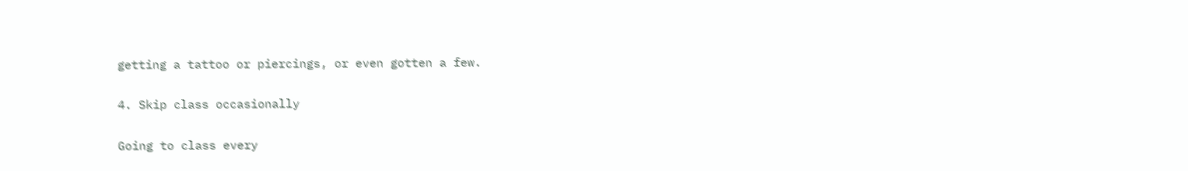getting a tattoo or piercings, or even gotten a few.

4. Skip class occasionally

Going to class every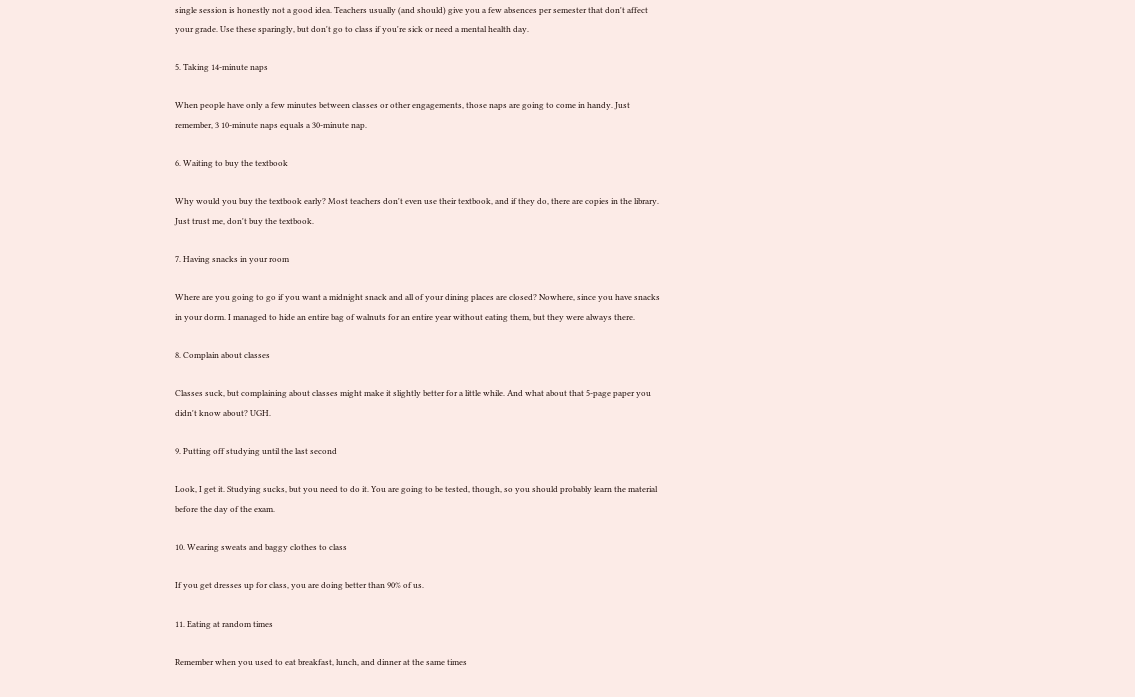single session is honestly not a good idea. Teachers usually (and should) give you a few absences per semester that don't affect your grade. Use these sparingly, but don't go to class if you're sick or need a mental health day.

5. Taking 14-minute naps

When people have only a few minutes between classes or other engagements, those naps are going to come in handy. Just remember, 3 10-minute naps equals a 30-minute nap.

6. Waiting to buy the textbook

Why would you buy the textbook early? Most teachers don't even use their textbook, and if they do, there are copies in the library. Just trust me, don't buy the textbook.

7. Having snacks in your room

Where are you going to go if you want a midnight snack and all of your dining places are closed? Nowhere, since you have snacks in your dorm. I managed to hide an entire bag of walnuts for an entire year without eating them, but they were always there.

8. Complain about classes

Classes suck, but complaining about classes might make it slightly better for a little while. And what about that 5-page paper you didn't know about? UGH.

9. Putting off studying until the last second

Look, I get it. Studying sucks, but you need to do it. You are going to be tested, though, so you should probably learn the material before the day of the exam.

10. Wearing sweats and baggy clothes to class

If you get dresses up for class, you are doing better than 90% of us.

11. Eating at random times

Remember when you used to eat breakfast, lunch, and dinner at the same times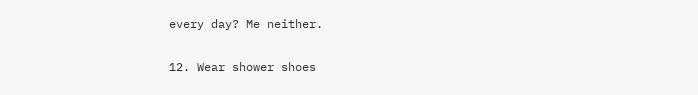every day? Me neither.

12. Wear shower shoes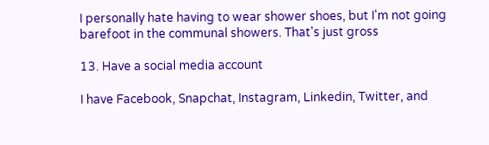I personally hate having to wear shower shoes, but I'm not going barefoot in the communal showers. That's just gross

13. Have a social media account

I have Facebook, Snapchat, Instagram, Linkedin, Twitter, and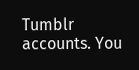Tumblr accounts. You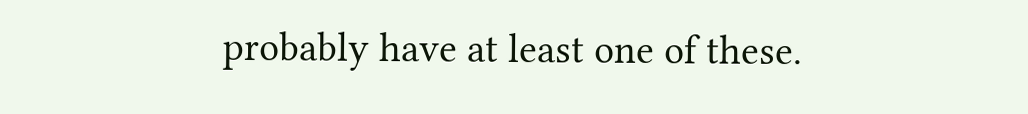probably have at least one of these.